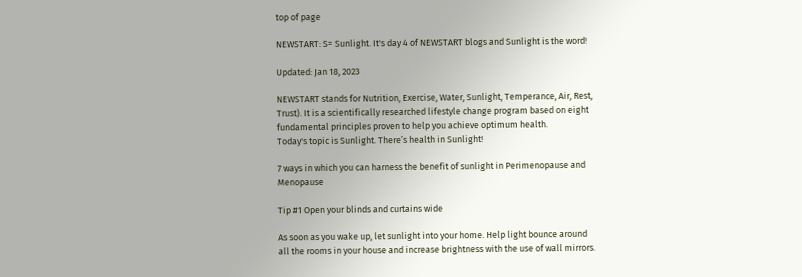top of page

NEWSTART: S= Sunlight. It's day 4 of NEWSTART blogs and Sunlight is the word!

Updated: Jan 18, 2023

NEWSTART stands for Nutrition, Exercise, Water, Sunlight, Temperance, Air, Rest, Trust). It is a scientifically researched lifestyle change program based on eight fundamental principles proven to help you achieve optimum health.
Today's topic is Sunlight. There’s health in Sunlight!

7 ways in which you can harness the benefit of sunlight in Perimenopause and Menopause

Tip #1 Open your blinds and curtains wide

As soon as you wake up, let sunlight into your home. Help light bounce around all the rooms in your house and increase brightness with the use of wall mirrors.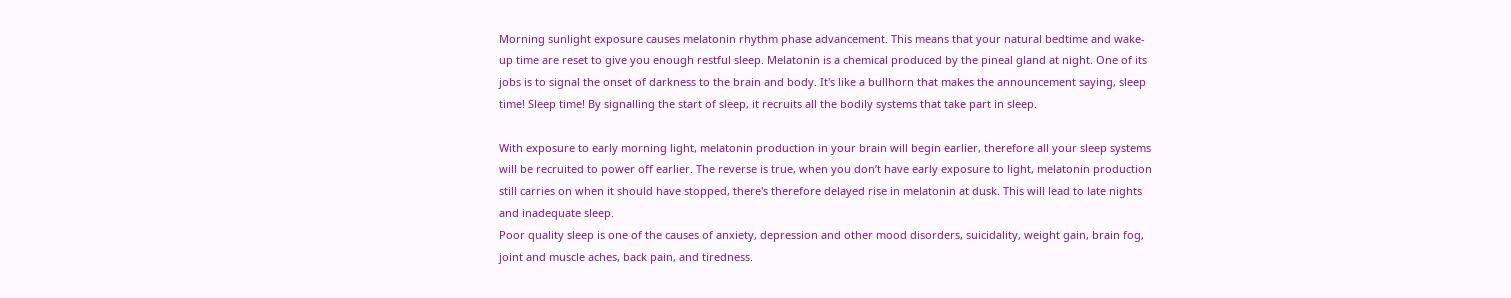Morning sunlight exposure causes melatonin rhythm phase advancement. This means that your natural bedtime and wake-up time are reset to give you enough restful sleep. Melatonin is a chemical produced by the pineal gland at night. One of its jobs is to signal the onset of darkness to the brain and body. It's like a bullhorn that makes the announcement saying, sleep time! Sleep time! By signalling the start of sleep, it recruits all the bodily systems that take part in sleep.

With exposure to early morning light, melatonin production in your brain will begin earlier, therefore all your sleep systems will be recruited to power off earlier. The reverse is true, when you don’t have early exposure to light, melatonin production still carries on when it should have stopped, there's therefore delayed rise in melatonin at dusk. This will lead to late nights and inadequate sleep.
Poor quality sleep is one of the causes of anxiety, depression and other mood disorders, suicidality, weight gain, brain fog, joint and muscle aches, back pain, and tiredness.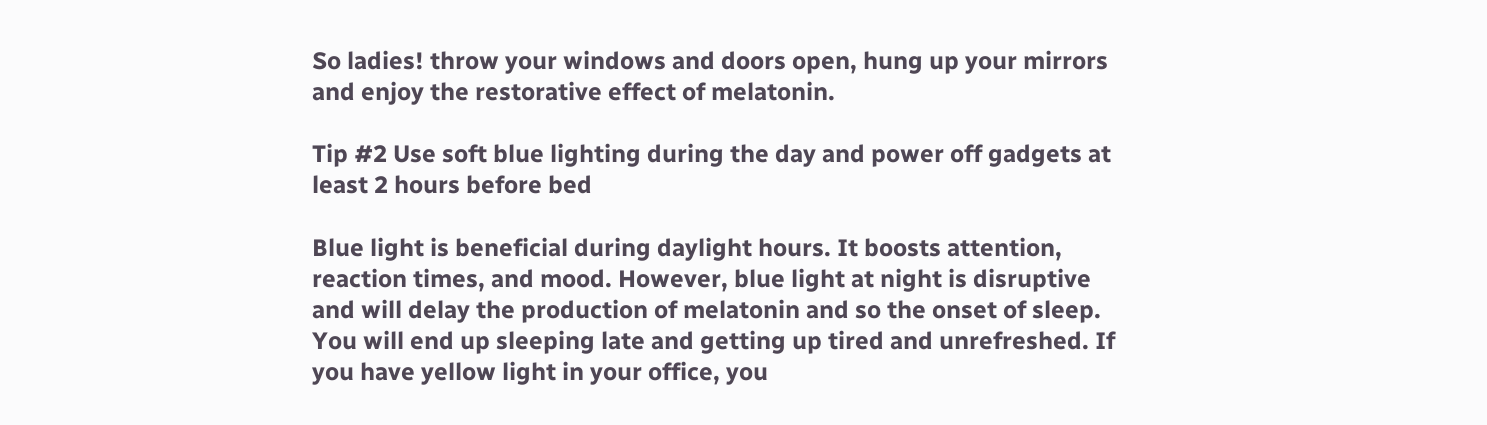So ladies! throw your windows and doors open, hung up your mirrors and enjoy the restorative effect of melatonin.

Tip #2 Use soft blue lighting during the day and power off gadgets at least 2 hours before bed

Blue light is beneficial during daylight hours. It boosts attention, reaction times, and mood. However, blue light at night is disruptive and will delay the production of melatonin and so the onset of sleep. You will end up sleeping late and getting up tired and unrefreshed. If you have yellow light in your office, you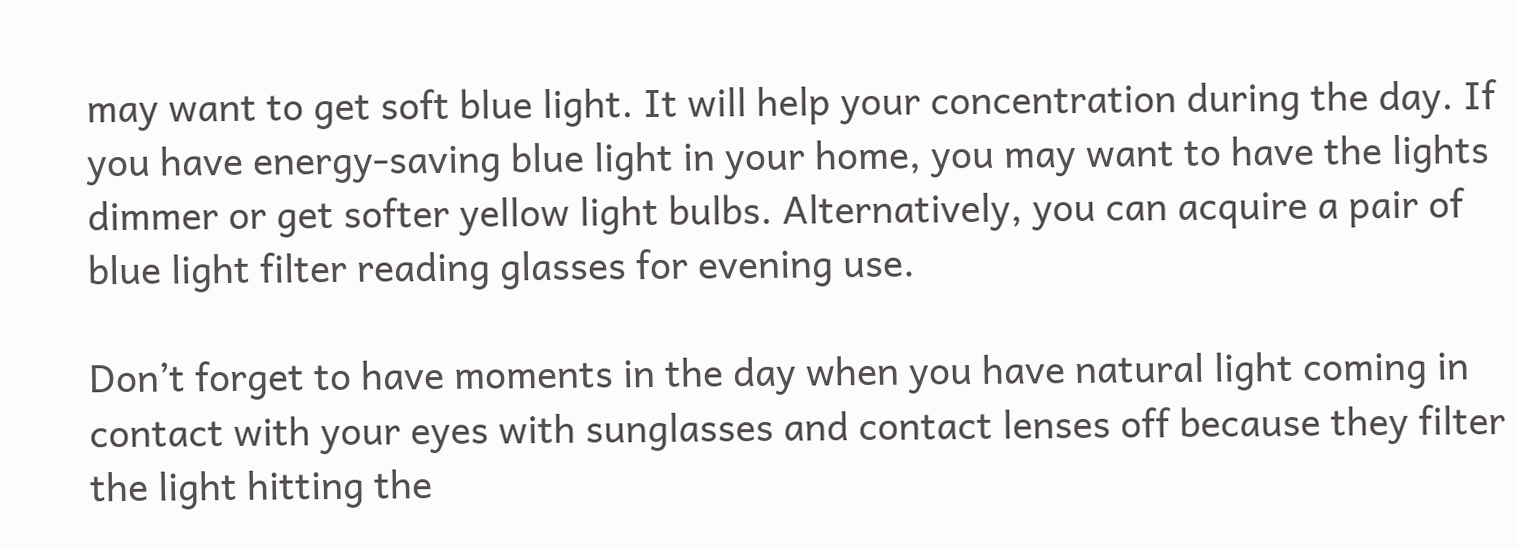may want to get soft blue light. It will help your concentration during the day. If you have energy-saving blue light in your home, you may want to have the lights dimmer or get softer yellow light bulbs. Alternatively, you can acquire a pair of blue light filter reading glasses for evening use.

Don’t forget to have moments in the day when you have natural light coming in contact with your eyes with sunglasses and contact lenses off because they filter the light hitting the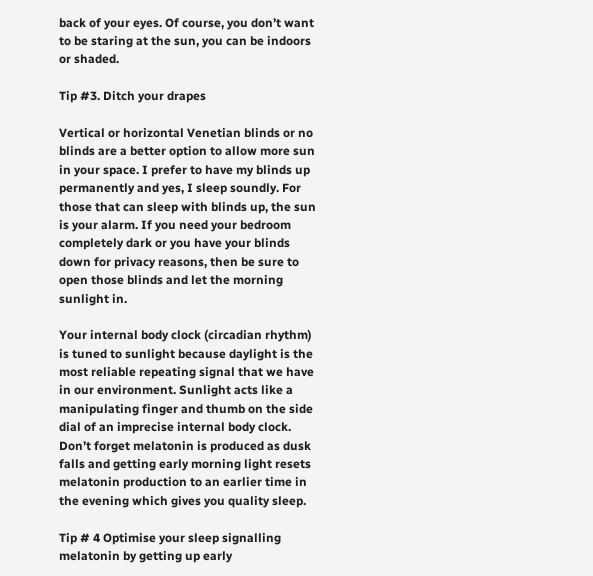back of your eyes. Of course, you don’t want to be staring at the sun, you can be indoors or shaded.

Tip #3. Ditch your drapes

Vertical or horizontal Venetian blinds or no blinds are a better option to allow more sun in your space. I prefer to have my blinds up permanently and yes, I sleep soundly. For those that can sleep with blinds up, the sun is your alarm. If you need your bedroom completely dark or you have your blinds down for privacy reasons, then be sure to open those blinds and let the morning sunlight in.

Your internal body clock (circadian rhythm) is tuned to sunlight because daylight is the most reliable repeating signal that we have in our environment. Sunlight acts like a manipulating finger and thumb on the side dial of an imprecise internal body clock. Don’t forget melatonin is produced as dusk falls and getting early morning light resets melatonin production to an earlier time in the evening which gives you quality sleep.

Tip # 4 Optimise your sleep signalling melatonin by getting up early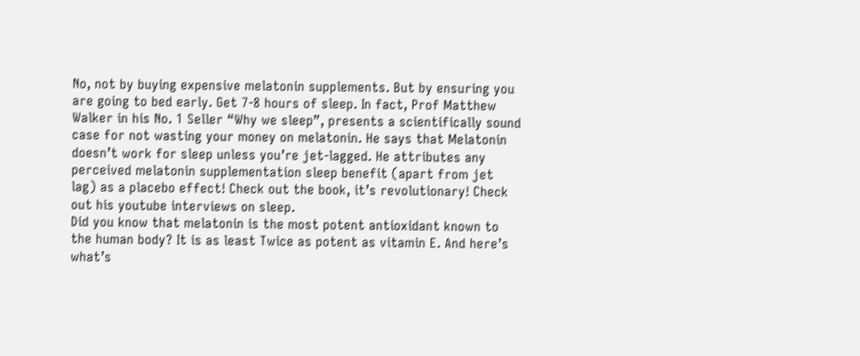No, not by buying expensive melatonin supplements. But by ensuring you are going to bed early. Get 7-8 hours of sleep. In fact, Prof Matthew Walker in his No. 1 Seller “Why we sleep”, presents a scientifically sound case for not wasting your money on melatonin. He says that Melatonin doesn’t work for sleep unless you’re jet-lagged. He attributes any perceived melatonin supplementation sleep benefit (apart from jet lag) as a placebo effect! Check out the book, it’s revolutionary! Check out his youtube interviews on sleep.
Did you know that melatonin is the most potent antioxidant known to the human body? It is as least Twice as potent as vitamin E. And here’s what’s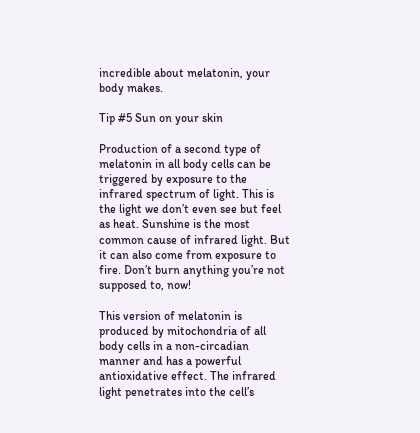incredible about melatonin, your body makes.

Tip #5 Sun on your skin

Production of a second type of melatonin in all body cells can be triggered by exposure to the infrared spectrum of light. This is the light we don’t even see but feel as heat. Sunshine is the most common cause of infrared light. But it can also come from exposure to fire. Don’t burn anything you’re not supposed to, now!

This version of melatonin is produced by mitochondria of all body cells in a non-circadian manner and has a powerful antioxidative effect. The infrared light penetrates into the cell’s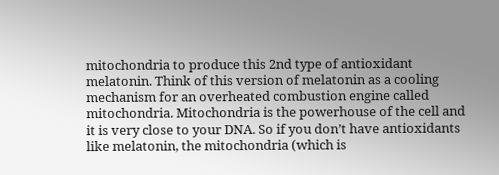mitochondria to produce this 2nd type of antioxidant melatonin. Think of this version of melatonin as a cooling mechanism for an overheated combustion engine called mitochondria. Mitochondria is the powerhouse of the cell and it is very close to your DNA. So if you don’t have antioxidants like melatonin, the mitochondria (which is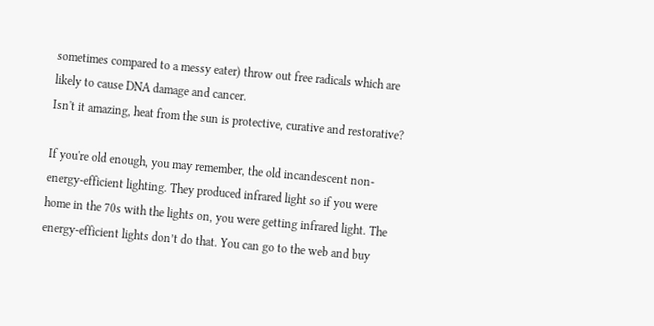sometimes compared to a messy eater) throw out free radicals which are likely to cause DNA damage and cancer.
Isn't it amazing, heat from the sun is protective, curative and restorative?

If you're old enough, you may remember, the old incandescent non-energy-efficient lighting. They produced infrared light so if you were home in the 70s with the lights on, you were getting infrared light. The energy-efficient lights don’t do that. You can go to the web and buy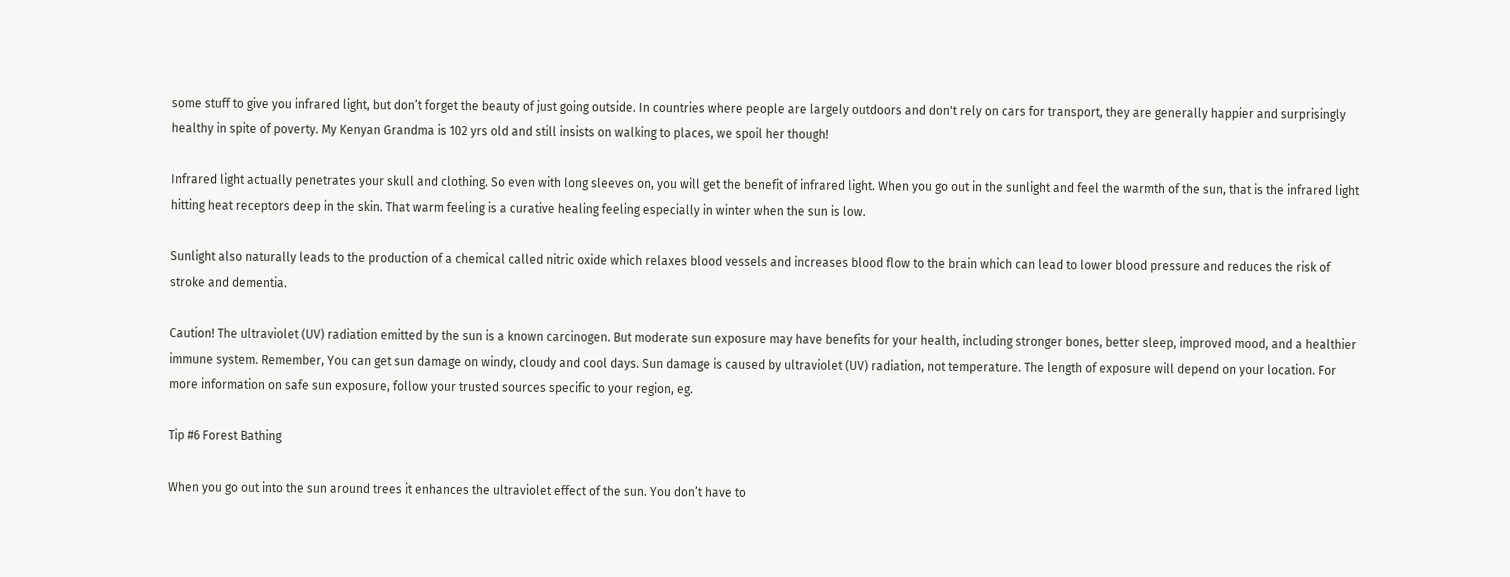some stuff to give you infrared light, but don’t forget the beauty of just going outside. In countries where people are largely outdoors and don't rely on cars for transport, they are generally happier and surprisingly healthy in spite of poverty. My Kenyan Grandma is 102 yrs old and still insists on walking to places, we spoil her though!

Infrared light actually penetrates your skull and clothing. So even with long sleeves on, you will get the benefit of infrared light. When you go out in the sunlight and feel the warmth of the sun, that is the infrared light hitting heat receptors deep in the skin. That warm feeling is a curative healing feeling especially in winter when the sun is low.

Sunlight also naturally leads to the production of a chemical called nitric oxide which relaxes blood vessels and increases blood flow to the brain which can lead to lower blood pressure and reduces the risk of stroke and dementia.

Caution! The ultraviolet (UV) radiation emitted by the sun is a known carcinogen. But moderate sun exposure may have benefits for your health, including stronger bones, better sleep, improved mood, and a healthier immune system. Remember, You can get sun damage on windy, cloudy and cool days. Sun damage is caused by ultraviolet (UV) radiation, not temperature. The length of exposure will depend on your location. For more information on safe sun exposure, follow your trusted sources specific to your region, eg.

Tip #6 Forest Bathing

When you go out into the sun around trees it enhances the ultraviolet effect of the sun. You don’t have to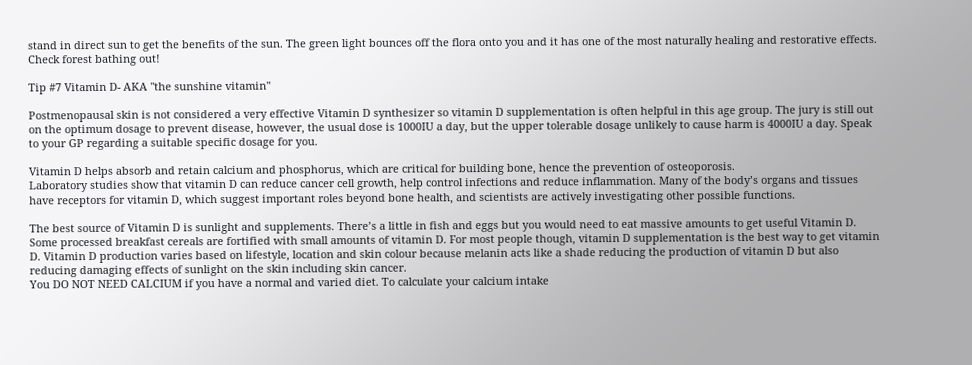stand in direct sun to get the benefits of the sun. The green light bounces off the flora onto you and it has one of the most naturally healing and restorative effects. Check forest bathing out!

Tip #7 Vitamin D- AKA "the sunshine vitamin"

Postmenopausal skin is not considered a very effective Vitamin D synthesizer so vitamin D supplementation is often helpful in this age group. The jury is still out on the optimum dosage to prevent disease, however, the usual dose is 1000IU a day, but the upper tolerable dosage unlikely to cause harm is 4000IU a day. Speak to your GP regarding a suitable specific dosage for you.

Vitamin D helps absorb and retain calcium and phosphorus, which are critical for building bone, hence the prevention of osteoporosis.
Laboratory studies show that vitamin D can reduce cancer cell growth, help control infections and reduce inflammation. Many of the body’s organs and tissues have receptors for vitamin D, which suggest important roles beyond bone health, and scientists are actively investigating other possible functions.

The best source of Vitamin D is sunlight and supplements. There’s a little in fish and eggs but you would need to eat massive amounts to get useful Vitamin D. Some processed breakfast cereals are fortified with small amounts of vitamin D. For most people though, vitamin D supplementation is the best way to get vitamin D. Vitamin D production varies based on lifestyle, location and skin colour because melanin acts like a shade reducing the production of vitamin D but also reducing damaging effects of sunlight on the skin including skin cancer.
You DO NOT NEED CALCIUM if you have a normal and varied diet. To calculate your calcium intake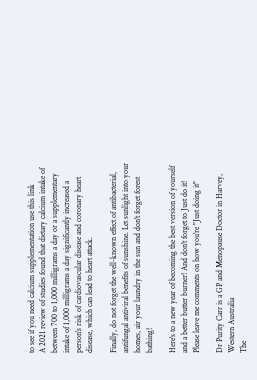to see if you need calcium supplementation use this link
A 2021 review of studies found that dietary calcium intake of between 700 to 1,000 milligrams a day or a supplementary intake of 1,000 milligrams a day significantly increased a person's risk of cardiovascular disease and coronary heart disease, which can lead to heart attack.

Finally, do not forget the well-known effect of antibacterial, antifungal antiviral benefits of sunshine. Let sunlight into your homes, air your laundry in the sun and don't forget forest bathing!

Here's to a new year of becoming the best version of yourself and a better butter burner! And don't forget to Just do it! Please leave me comments on how you're "Just doing it"

Dr Purity Carr is a GP and Menopause Doctor in Harvey, Western Australia
The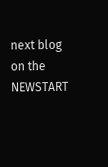next blog on the NEWSTART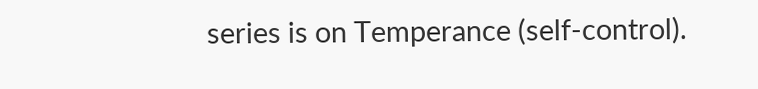series is on Temperance (self-control).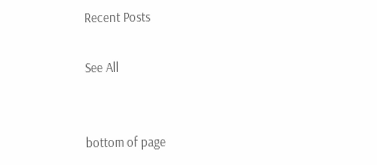Recent Posts

See All


bottom of page